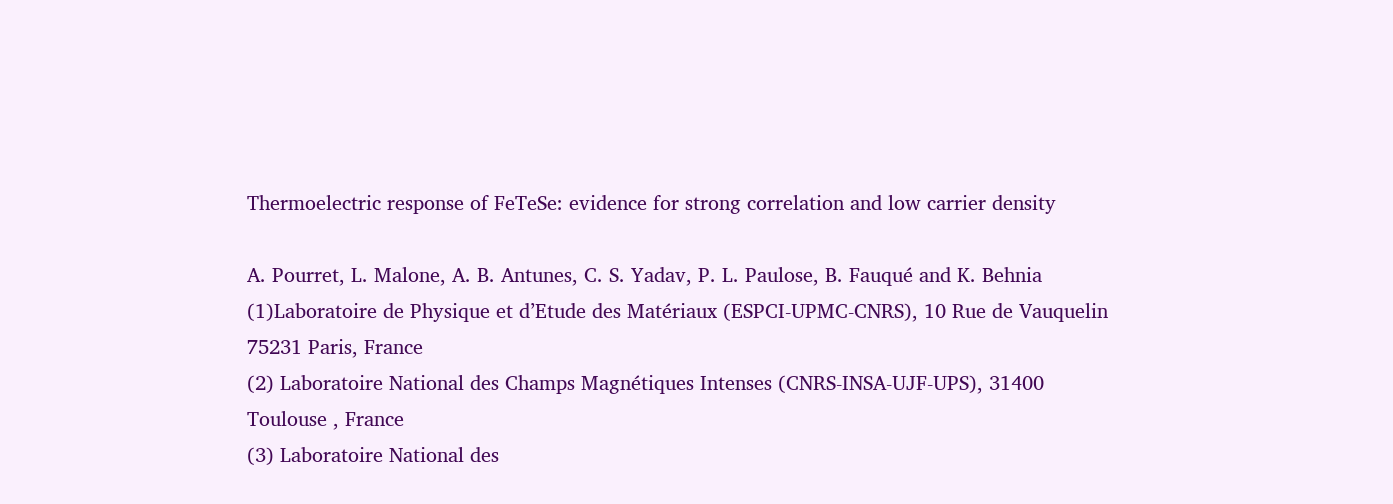Thermoelectric response of FeTeSe: evidence for strong correlation and low carrier density

A. Pourret, L. Malone, A. B. Antunes, C. S. Yadav, P. L. Paulose, B. Fauqué and K. Behnia (1)Laboratoire de Physique et d’Etude des Matériaux (ESPCI-UPMC-CNRS), 10 Rue de Vauquelin 75231 Paris, France
(2) Laboratoire National des Champs Magnétiques Intenses (CNRS-INSA-UJF-UPS), 31400 Toulouse , France
(3) Laboratoire National des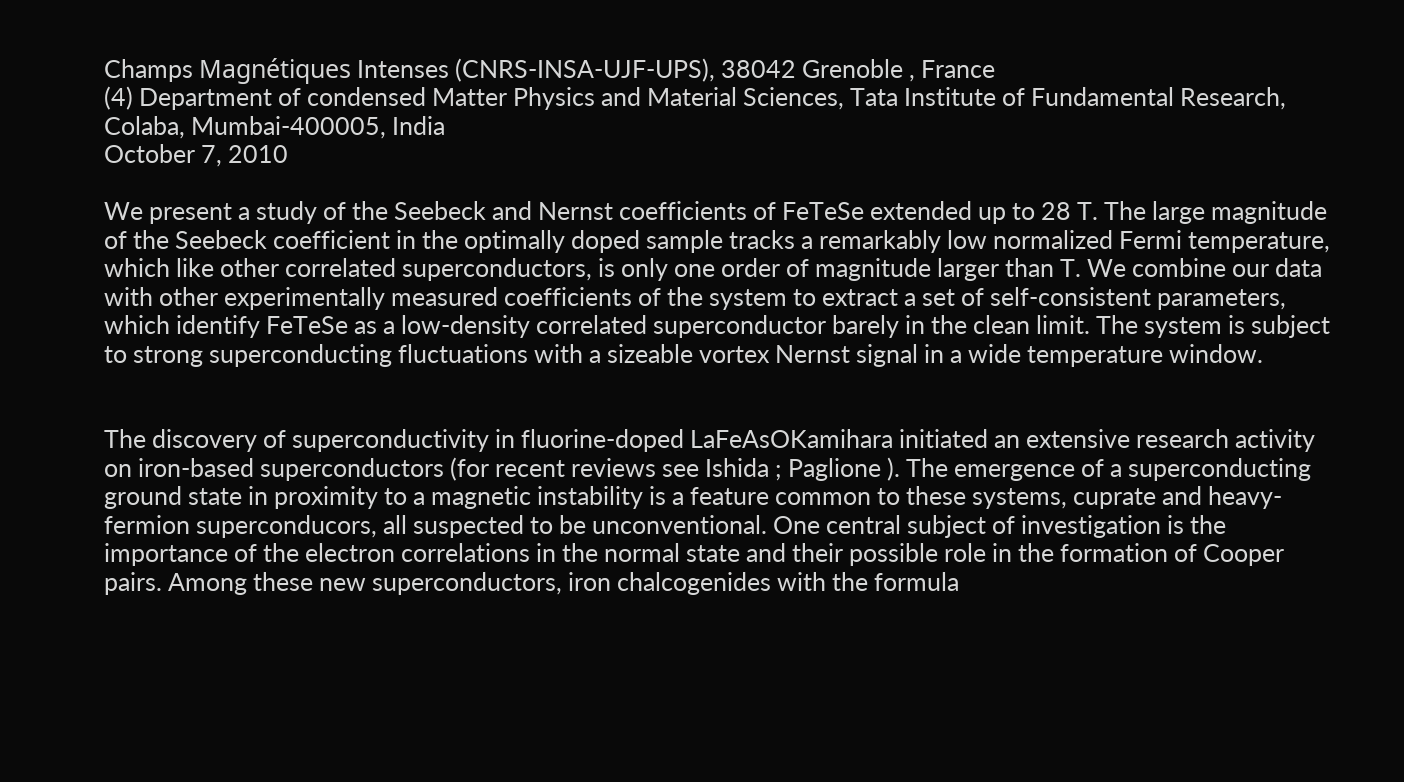Champs Magnétiques Intenses (CNRS-INSA-UJF-UPS), 38042 Grenoble , France
(4) Department of condensed Matter Physics and Material Sciences, Tata Institute of Fundamental Research, Colaba, Mumbai-400005, India
October 7, 2010

We present a study of the Seebeck and Nernst coefficients of FeTeSe extended up to 28 T. The large magnitude of the Seebeck coefficient in the optimally doped sample tracks a remarkably low normalized Fermi temperature, which like other correlated superconductors, is only one order of magnitude larger than T. We combine our data with other experimentally measured coefficients of the system to extract a set of self-consistent parameters, which identify FeTeSe as a low-density correlated superconductor barely in the clean limit. The system is subject to strong superconducting fluctuations with a sizeable vortex Nernst signal in a wide temperature window.


The discovery of superconductivity in fluorine-doped LaFeAsOKamihara initiated an extensive research activity on iron-based superconductors (for recent reviews see Ishida ; Paglione ). The emergence of a superconducting ground state in proximity to a magnetic instability is a feature common to these systems, cuprate and heavy-fermion superconducors, all suspected to be unconventional. One central subject of investigation is the importance of the electron correlations in the normal state and their possible role in the formation of Cooper pairs. Among these new superconductors, iron chalcogenides with the formula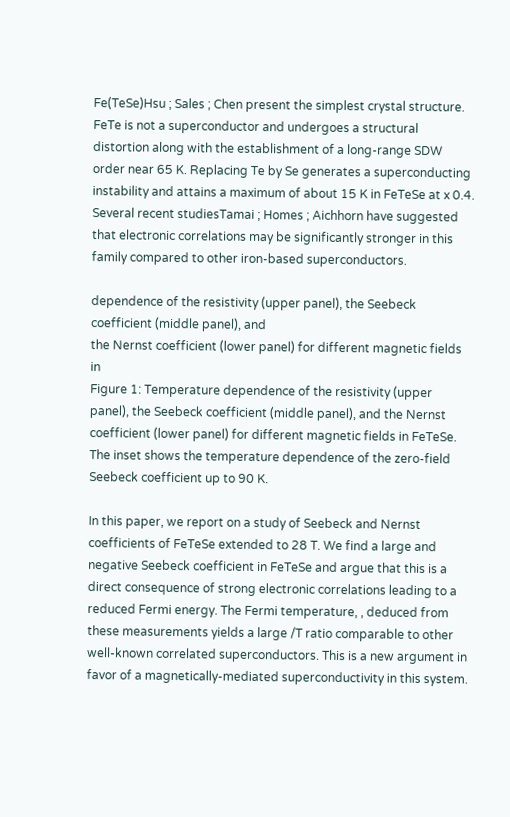Fe(TeSe)Hsu ; Sales ; Chen present the simplest crystal structure. FeTe is not a superconductor and undergoes a structural distortion along with the establishment of a long-range SDW order near 65 K. Replacing Te by Se generates a superconducting instability and attains a maximum of about 15 K in FeTeSe at x 0.4. Several recent studiesTamai ; Homes ; Aichhorn have suggested that electronic correlations may be significantly stronger in this family compared to other iron-based superconductors.

dependence of the resistivity (upper panel), the Seebeck coefficient (middle panel), and
the Nernst coefficient (lower panel) for different magnetic fields in
Figure 1: Temperature dependence of the resistivity (upper panel), the Seebeck coefficient (middle panel), and the Nernst coefficient (lower panel) for different magnetic fields in FeTeSe. The inset shows the temperature dependence of the zero-field Seebeck coefficient up to 90 K.

In this paper, we report on a study of Seebeck and Nernst coefficients of FeTeSe extended to 28 T. We find a large and negative Seebeck coefficient in FeTeSe and argue that this is a direct consequence of strong electronic correlations leading to a reduced Fermi energy. The Fermi temperature, , deduced from these measurements yields a large /T ratio comparable to other well-known correlated superconductors. This is a new argument in favor of a magnetically-mediated superconductivity in this system.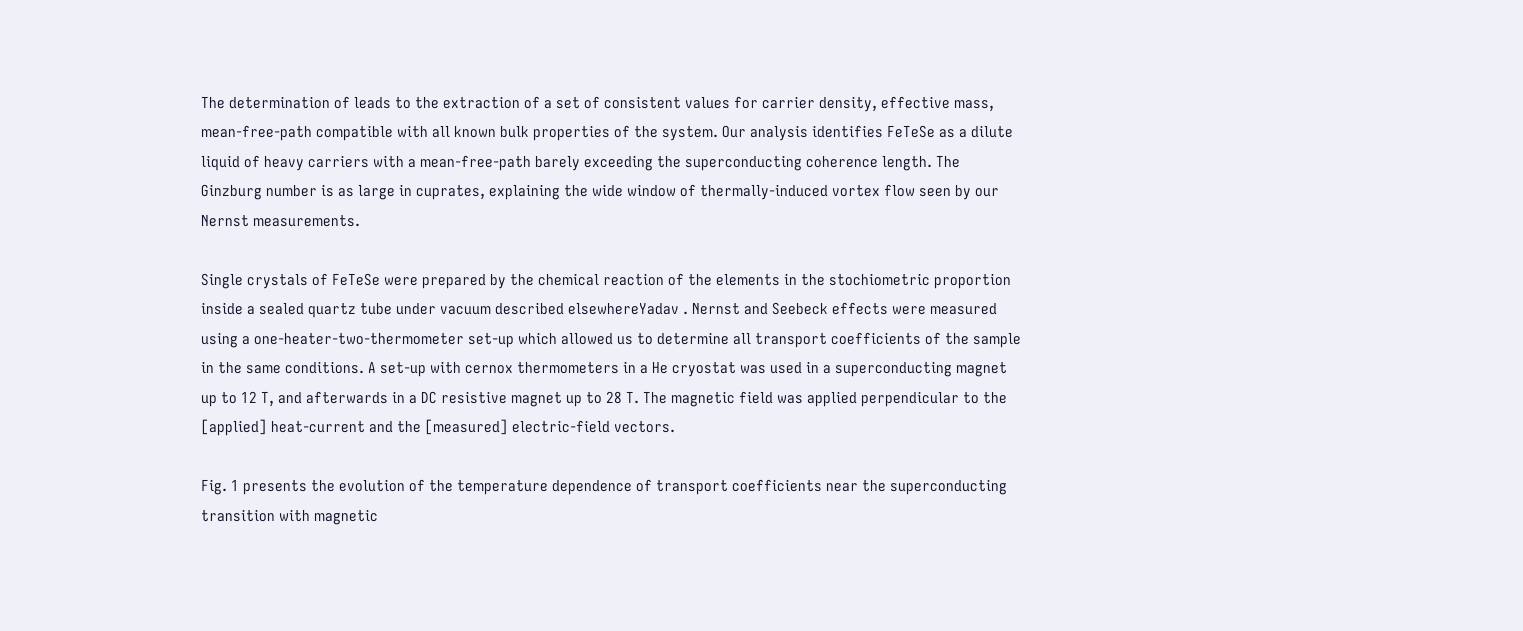The determination of leads to the extraction of a set of consistent values for carrier density, effective mass, mean-free-path compatible with all known bulk properties of the system. Our analysis identifies FeTeSe as a dilute liquid of heavy carriers with a mean-free-path barely exceeding the superconducting coherence length. The Ginzburg number is as large in cuprates, explaining the wide window of thermally-induced vortex flow seen by our Nernst measurements.

Single crystals of FeTeSe were prepared by the chemical reaction of the elements in the stochiometric proportion inside a sealed quartz tube under vacuum described elsewhereYadav . Nernst and Seebeck effects were measured using a one-heater-two-thermometer set-up which allowed us to determine all transport coefficients of the sample in the same conditions. A set-up with cernox thermometers in a He cryostat was used in a superconducting magnet up to 12 T, and afterwards in a DC resistive magnet up to 28 T. The magnetic field was applied perpendicular to the [applied] heat-current and the [measured] electric-field vectors.

Fig. 1 presents the evolution of the temperature dependence of transport coefficients near the superconducting transition with magnetic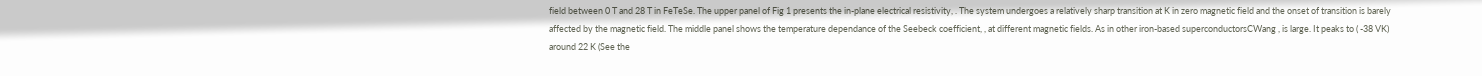field between 0 T and 28 T in FeTeSe. The upper panel of Fig 1 presents the in-plane electrical resistivity, . The system undergoes a relatively sharp transition at K in zero magnetic field and the onset of transition is barely affected by the magnetic field. The middle panel shows the temperature dependance of the Seebeck coefficient, , at different magnetic fields. As in other iron-based superconductorsCWang , is large. It peaks to ( -38 VK) around 22 K (See the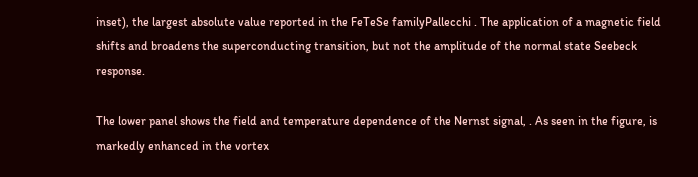inset), the largest absolute value reported in the FeTeSe familyPallecchi . The application of a magnetic field shifts and broadens the superconducting transition, but not the amplitude of the normal state Seebeck response.

The lower panel shows the field and temperature dependence of the Nernst signal, . As seen in the figure, is markedly enhanced in the vortex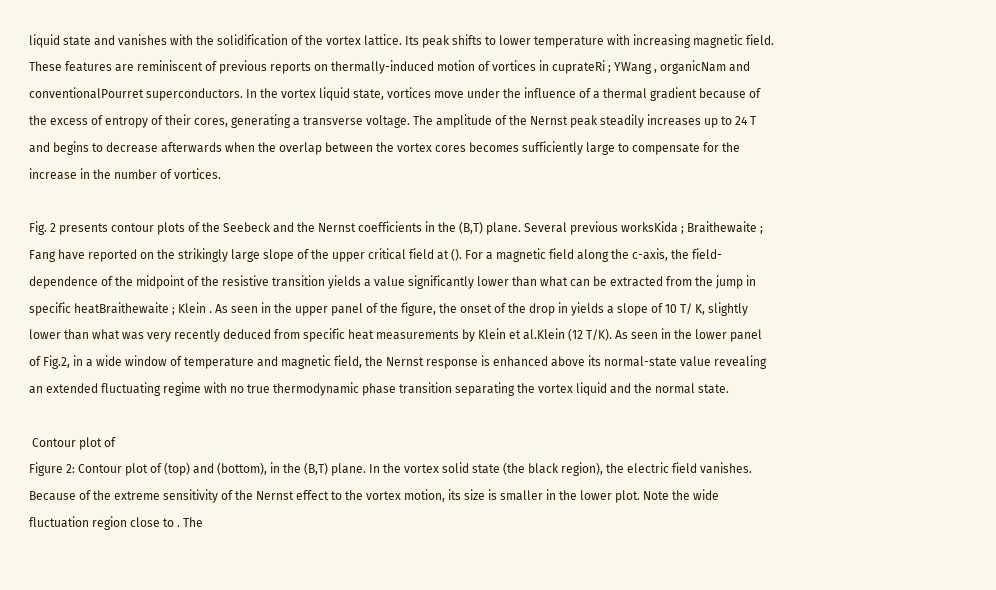liquid state and vanishes with the solidification of the vortex lattice. Its peak shifts to lower temperature with increasing magnetic field. These features are reminiscent of previous reports on thermally-induced motion of vortices in cuprateRi ; YWang , organicNam and conventionalPourret superconductors. In the vortex liquid state, vortices move under the influence of a thermal gradient because of the excess of entropy of their cores, generating a transverse voltage. The amplitude of the Nernst peak steadily increases up to 24 T and begins to decrease afterwards when the overlap between the vortex cores becomes sufficiently large to compensate for the increase in the number of vortices.

Fig. 2 presents contour plots of the Seebeck and the Nernst coefficients in the (B,T) plane. Several previous worksKida ; Braithewaite ; Fang have reported on the strikingly large slope of the upper critical field at (). For a magnetic field along the c-axis, the field-dependence of the midpoint of the resistive transition yields a value significantly lower than what can be extracted from the jump in specific heatBraithewaite ; Klein . As seen in the upper panel of the figure, the onset of the drop in yields a slope of 10 T/ K, slightly lower than what was very recently deduced from specific heat measurements by Klein et al.Klein (12 T/K). As seen in the lower panel of Fig.2, in a wide window of temperature and magnetic field, the Nernst response is enhanced above its normal-state value revealing an extended fluctuating regime with no true thermodynamic phase transition separating the vortex liquid and the normal state.

 Contour plot of
Figure 2: Contour plot of (top) and (bottom), in the (B,T) plane. In the vortex solid state (the black region), the electric field vanishes. Because of the extreme sensitivity of the Nernst effect to the vortex motion, its size is smaller in the lower plot. Note the wide fluctuation region close to . The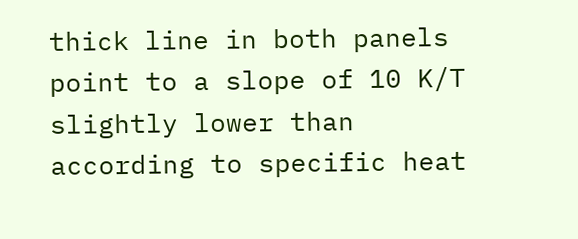thick line in both panels point to a slope of 10 K/T slightly lower than according to specific heat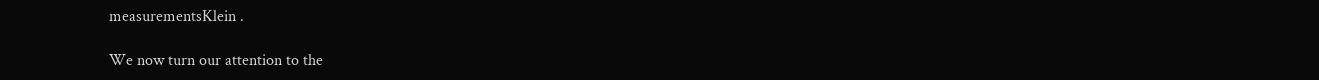measurementsKlein .

We now turn our attention to the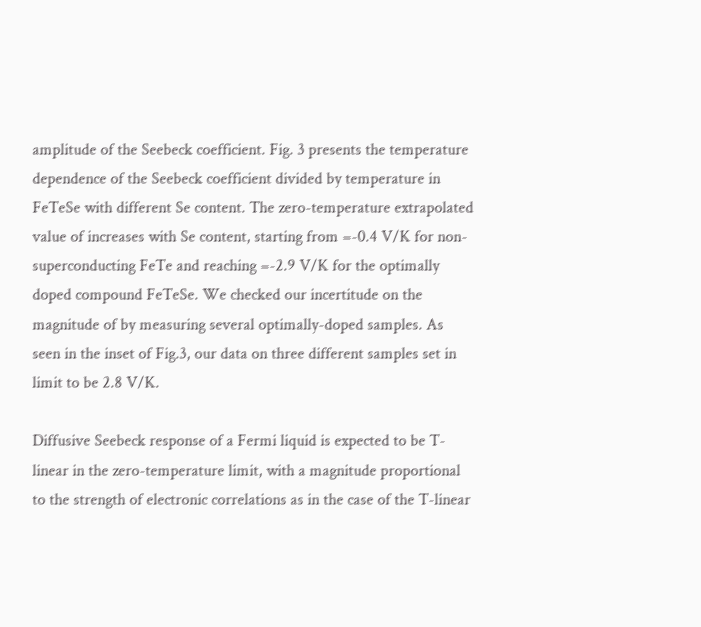amplitude of the Seebeck coefficient. Fig. 3 presents the temperature dependence of the Seebeck coefficient divided by temperature in FeTeSe with different Se content. The zero-temperature extrapolated value of increases with Se content, starting from =-0.4 V/K for non-superconducting FeTe and reaching =-2.9 V/K for the optimally doped compound FeTeSe. We checked our incertitude on the magnitude of by measuring several optimally-doped samples. As seen in the inset of Fig.3, our data on three different samples set in limit to be 2.8 V/K.

Diffusive Seebeck response of a Fermi liquid is expected to be T-linear in the zero-temperature limit, with a magnitude proportional to the strength of electronic correlations as in the case of the T-linear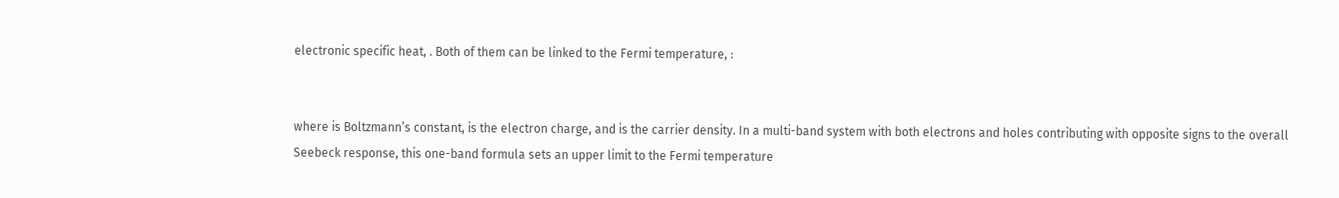electronic specific heat, . Both of them can be linked to the Fermi temperature, :


where is Boltzmann’s constant, is the electron charge, and is the carrier density. In a multi-band system with both electrons and holes contributing with opposite signs to the overall Seebeck response, this one-band formula sets an upper limit to the Fermi temperature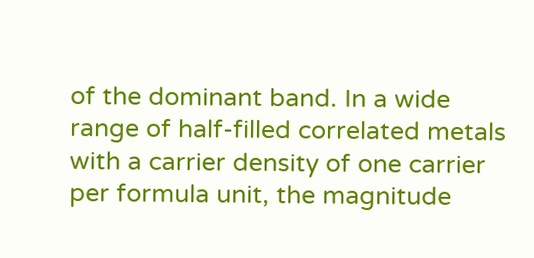of the dominant band. In a wide range of half-filled correlated metals with a carrier density of one carrier per formula unit, the magnitude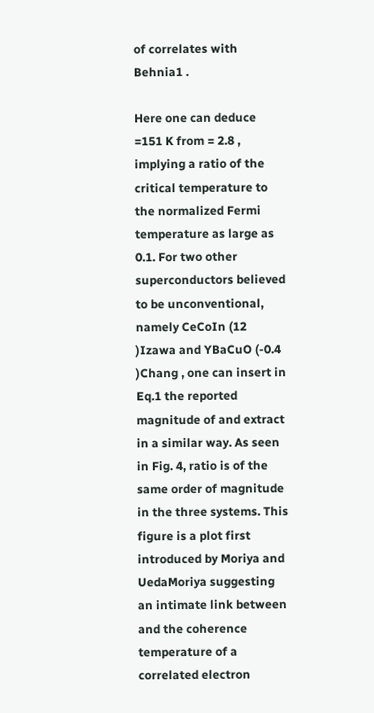of correlates with Behnia1 .

Here one can deduce =151 K from = 2.8 , implying a ratio of the critical temperature to the normalized Fermi temperature as large as 0.1. For two other superconductors believed to be unconventional, namely CeCoIn (12 )Izawa and YBaCuO (-0.4 )Chang , one can insert in Eq.1 the reported magnitude of and extract in a similar way. As seen in Fig. 4, ratio is of the same order of magnitude in the three systems. This figure is a plot first introduced by Moriya and UedaMoriya suggesting an intimate link between and the coherence temperature of a correlated electron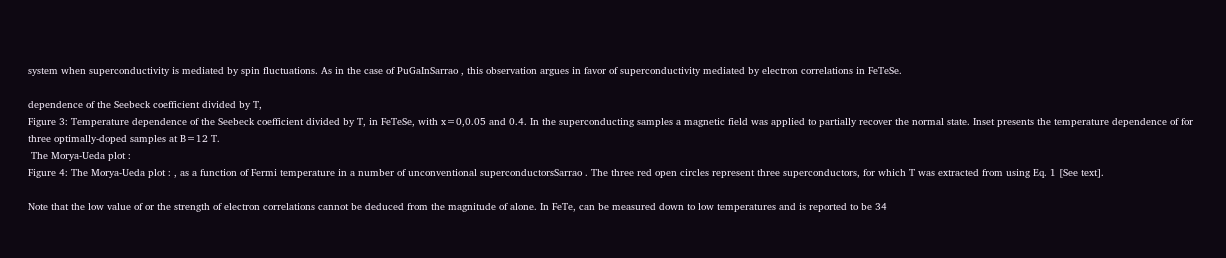system when superconductivity is mediated by spin fluctuations. As in the case of PuGaInSarrao , this observation argues in favor of superconductivity mediated by electron correlations in FeTeSe.

dependence of the Seebeck coefficient divided by T,
Figure 3: Temperature dependence of the Seebeck coefficient divided by T, in FeTeSe, with x=0,0.05 and 0.4. In the superconducting samples a magnetic field was applied to partially recover the normal state. Inset presents the temperature dependence of for three optimally-doped samples at B=12 T.
 The Morya-Ueda plot :
Figure 4: The Morya-Ueda plot : , as a function of Fermi temperature in a number of unconventional superconductorsSarrao . The three red open circles represent three superconductors, for which T was extracted from using Eq. 1 [See text].

Note that the low value of or the strength of electron correlations cannot be deduced from the magnitude of alone. In FeTe, can be measured down to low temperatures and is reported to be 34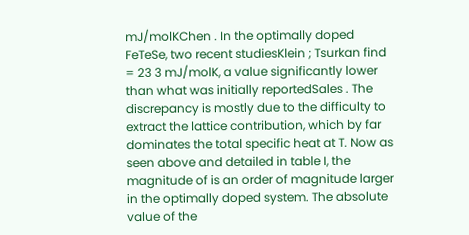mJ/molKChen . In the optimally doped FeTeSe, two recent studiesKlein ; Tsurkan find = 23 3 mJ/molK, a value significantly lower than what was initially reportedSales . The discrepancy is mostly due to the difficulty to extract the lattice contribution, which by far dominates the total specific heat at T. Now as seen above and detailed in table I, the magnitude of is an order of magnitude larger in the optimally doped system. The absolute value of the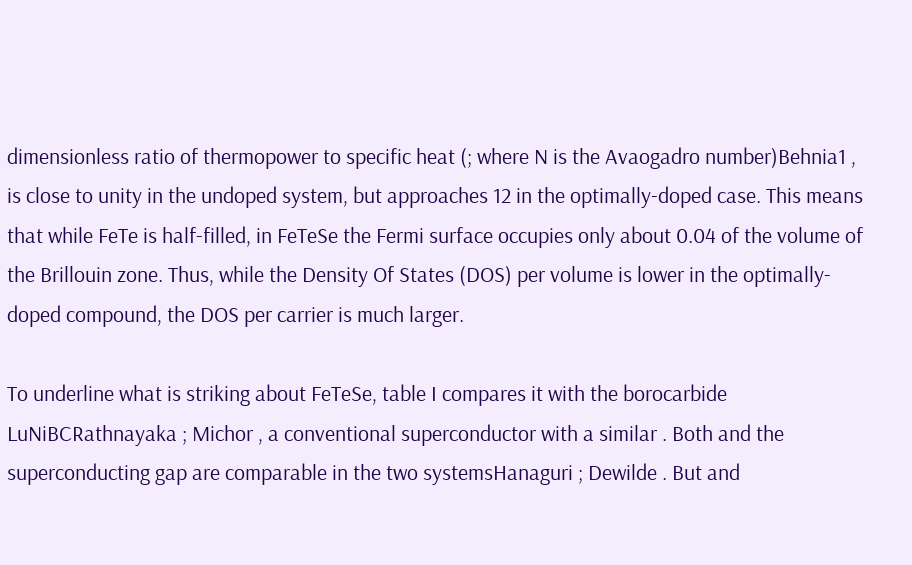dimensionless ratio of thermopower to specific heat (; where N is the Avaogadro number)Behnia1 , is close to unity in the undoped system, but approaches 12 in the optimally-doped case. This means that while FeTe is half-filled, in FeTeSe the Fermi surface occupies only about 0.04 of the volume of the Brillouin zone. Thus, while the Density Of States (DOS) per volume is lower in the optimally-doped compound, the DOS per carrier is much larger.

To underline what is striking about FeTeSe, table I compares it with the borocarbide LuNiBCRathnayaka ; Michor , a conventional superconductor with a similar . Both and the superconducting gap are comparable in the two systemsHanaguri ; Dewilde . But and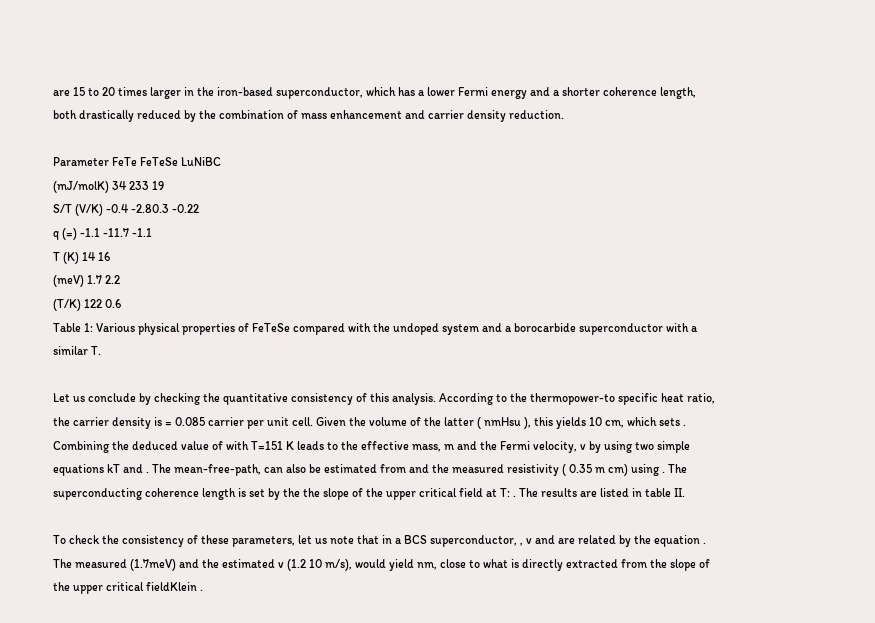are 15 to 20 times larger in the iron-based superconductor, which has a lower Fermi energy and a shorter coherence length, both drastically reduced by the combination of mass enhancement and carrier density reduction.

Parameter FeTe FeTeSe LuNiBC
(mJ/molK) 34 233 19
S/T (V/K) -0.4 -2.80.3 -0.22
q (=) -1.1 -11.7 -1.1
T (K) 14 16
(meV) 1.7 2.2
(T/K) 122 0.6
Table 1: Various physical properties of FeTeSe compared with the undoped system and a borocarbide superconductor with a similar T.

Let us conclude by checking the quantitative consistency of this analysis. According to the thermopower-to specific heat ratio, the carrier density is = 0.085 carrier per unit cell. Given the volume of the latter ( nmHsu ), this yields 10 cm, which sets . Combining the deduced value of with T=151 K leads to the effective mass, m and the Fermi velocity, v by using two simple equations kT and . The mean-free-path, can also be estimated from and the measured resistivity ( 0.35 m cm) using . The superconducting coherence length is set by the the slope of the upper critical field at T: . The results are listed in table II.

To check the consistency of these parameters, let us note that in a BCS superconductor, , v and are related by the equation . The measured (1.7meV) and the estimated v (1.2 10 m/s), would yield nm, close to what is directly extracted from the slope of the upper critical fieldKlein .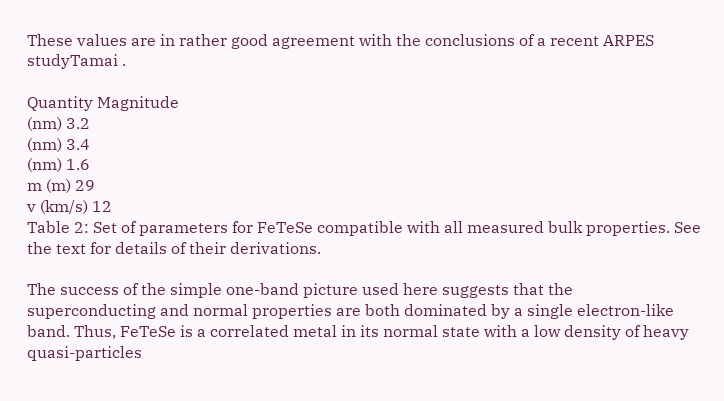These values are in rather good agreement with the conclusions of a recent ARPES studyTamai .

Quantity Magnitude
(nm) 3.2
(nm) 3.4
(nm) 1.6
m (m) 29
v (km/s) 12
Table 2: Set of parameters for FeTeSe compatible with all measured bulk properties. See the text for details of their derivations.

The success of the simple one-band picture used here suggests that the superconducting and normal properties are both dominated by a single electron-like band. Thus, FeTeSe is a correlated metal in its normal state with a low density of heavy quasi-particles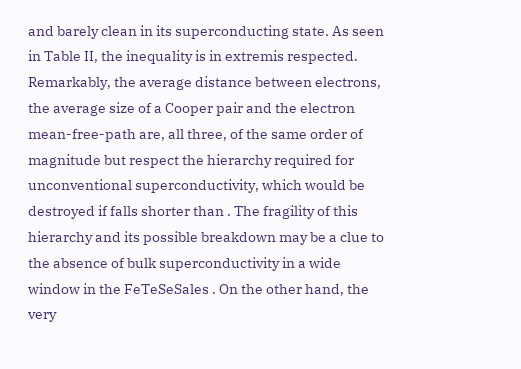and barely clean in its superconducting state. As seen in Table II, the inequality is in extremis respected. Remarkably, the average distance between electrons, the average size of a Cooper pair and the electron mean-free-path are, all three, of the same order of magnitude but respect the hierarchy required for unconventional superconductivity, which would be destroyed if falls shorter than . The fragility of this hierarchy and its possible breakdown may be a clue to the absence of bulk superconductivity in a wide window in the FeTeSeSales . On the other hand, the very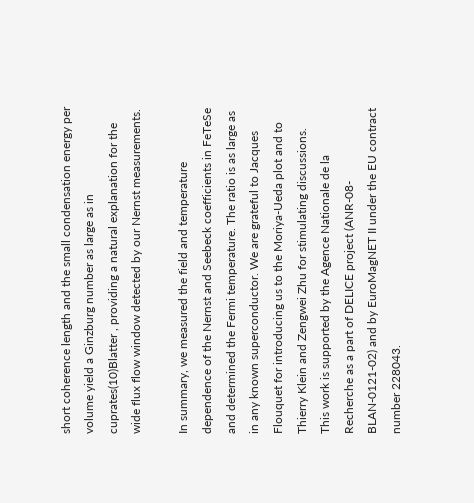short coherence length and the small condensation energy per volume yield a Ginzburg number as large as in cuprates(10)Blatter , providing a natural explanation for the wide flux flow window detected by our Nernst measurements.

In summary, we measured the field and temperature dependence of the Nernst and Seebeck coefficients in FeTeSe and determined the Fermi temperature. The ratio is as large as in any known superconductor. We are grateful to Jacques Flouquet for introducing us to the Moriya-Ueda plot and to Thierry Klein and Zengwei Zhu for stimulating discussions. This work is supported by the Agence Nationale de la Recherche as a part of DELICE project (ANR-08-BLAN-0121-02) and by EuroMagNET II under the EU contract number 228043.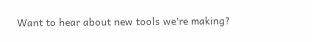Want to hear about new tools we're making?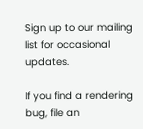Sign up to our mailing list for occasional updates.

If you find a rendering bug, file an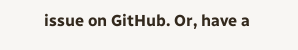issue on GitHub. Or, have a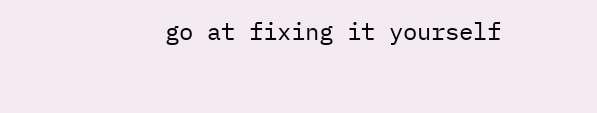go at fixing it yourself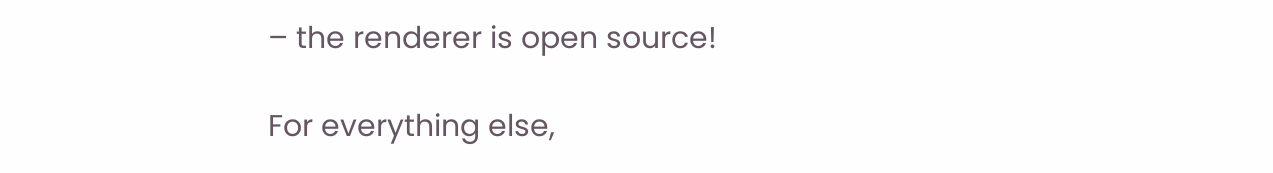– the renderer is open source!

For everything else,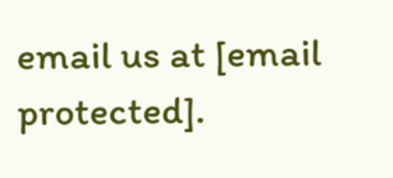email us at [email protected].